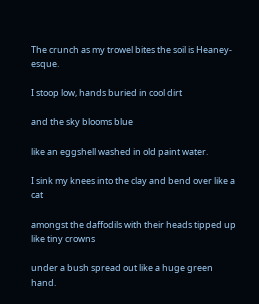The crunch as my trowel bites the soil is Heaney-esque.

I stoop low, hands buried in cool dirt

and the sky blooms blue

like an eggshell washed in old paint water.

I sink my knees into the clay and bend over like a cat

amongst the daffodils with their heads tipped up like tiny crowns

under a bush spread out like a huge green hand.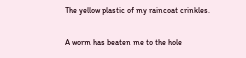The yellow plastic of my raincoat crinkles.

A worm has beaten me to the hole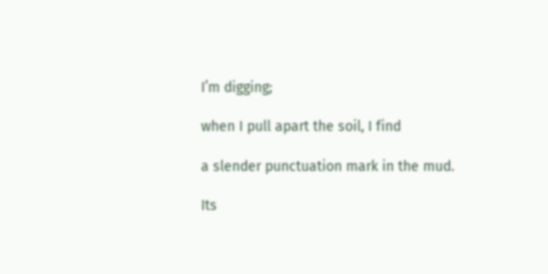I’m digging;

when I pull apart the soil, I find

a slender punctuation mark in the mud.

Its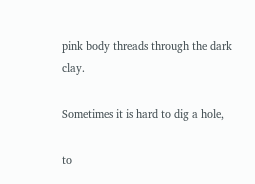pink body threads through the dark clay.

Sometimes it is hard to dig a hole,

to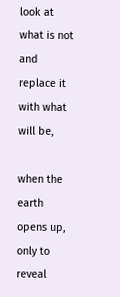look at what is not and replace it with what will be,

when the earth opens up, only to reveal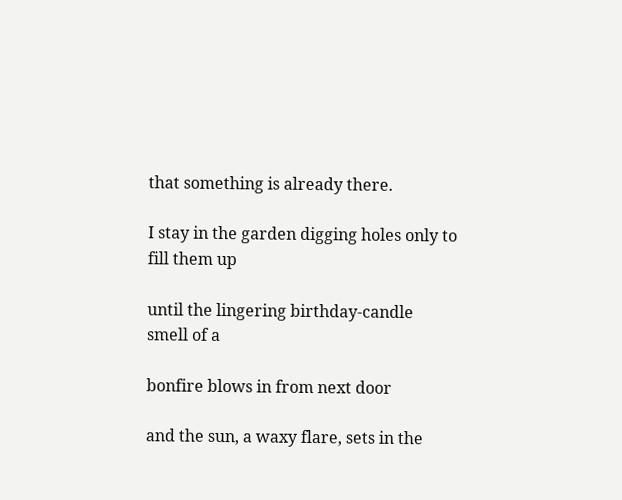that something is already there.

I stay in the garden digging holes only to fill them up

until the lingering birthday-candle smell of a

bonfire blows in from next door

and the sun, a waxy flare, sets in the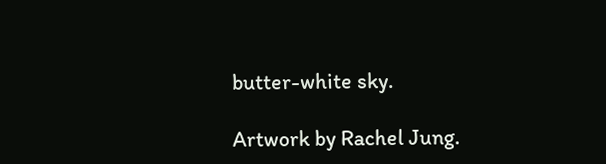butter-white sky.

Artwork by Rachel Jung.